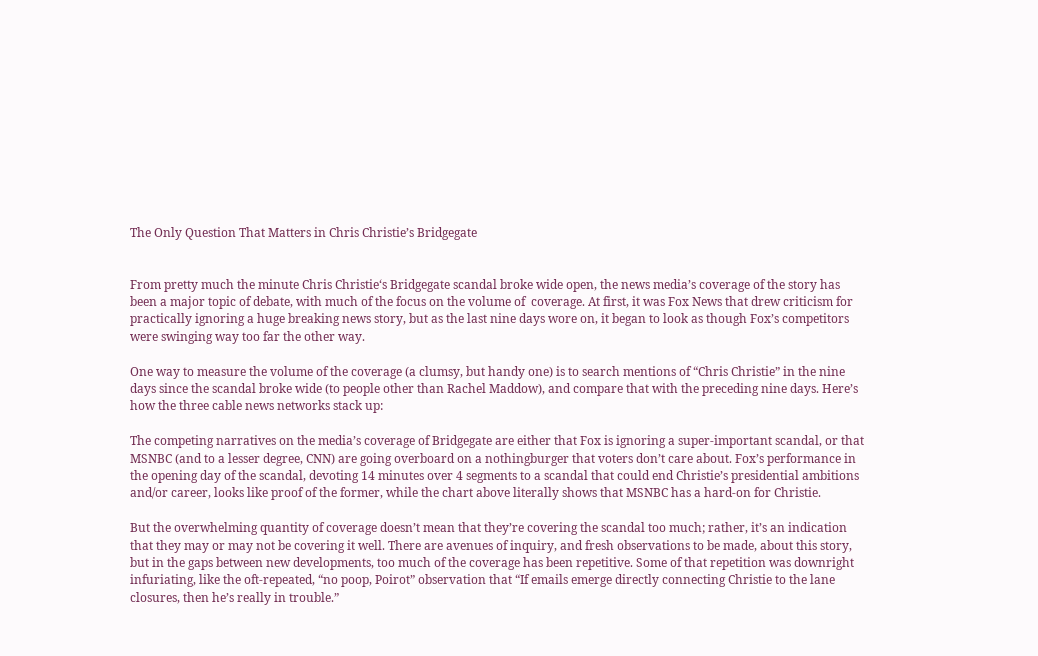The Only Question That Matters in Chris Christie’s Bridgegate


From pretty much the minute Chris Christie‘s Bridgegate scandal broke wide open, the news media’s coverage of the story has been a major topic of debate, with much of the focus on the volume of  coverage. At first, it was Fox News that drew criticism for practically ignoring a huge breaking news story, but as the last nine days wore on, it began to look as though Fox’s competitors were swinging way too far the other way.

One way to measure the volume of the coverage (a clumsy, but handy one) is to search mentions of “Chris Christie” in the nine days since the scandal broke wide (to people other than Rachel Maddow), and compare that with the preceding nine days. Here’s how the three cable news networks stack up:

The competing narratives on the media’s coverage of Bridgegate are either that Fox is ignoring a super-important scandal, or that MSNBC (and to a lesser degree, CNN) are going overboard on a nothingburger that voters don’t care about. Fox’s performance in the opening day of the scandal, devoting 14 minutes over 4 segments to a scandal that could end Christie’s presidential ambitions and/or career, looks like proof of the former, while the chart above literally shows that MSNBC has a hard-on for Christie.

But the overwhelming quantity of coverage doesn’t mean that they’re covering the scandal too much; rather, it’s an indication that they may or may not be covering it well. There are avenues of inquiry, and fresh observations to be made, about this story, but in the gaps between new developments, too much of the coverage has been repetitive. Some of that repetition was downright infuriating, like the oft-repeated, “no poop, Poirot” observation that “If emails emerge directly connecting Christie to the lane closures, then he’s really in trouble.”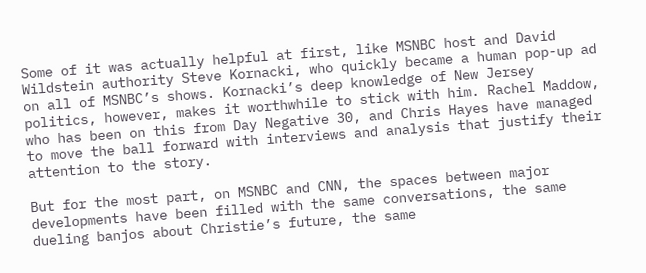Some of it was actually helpful at first, like MSNBC host and David Wildstein authority Steve Kornacki, who quickly became a human pop-up ad on all of MSNBC’s shows. Kornacki’s deep knowledge of New Jersey politics, however, makes it worthwhile to stick with him. Rachel Maddow, who has been on this from Day Negative 30, and Chris Hayes have managed to move the ball forward with interviews and analysis that justify their attention to the story.

But for the most part, on MSNBC and CNN, the spaces between major developments have been filled with the same conversations, the same dueling banjos about Christie’s future, the same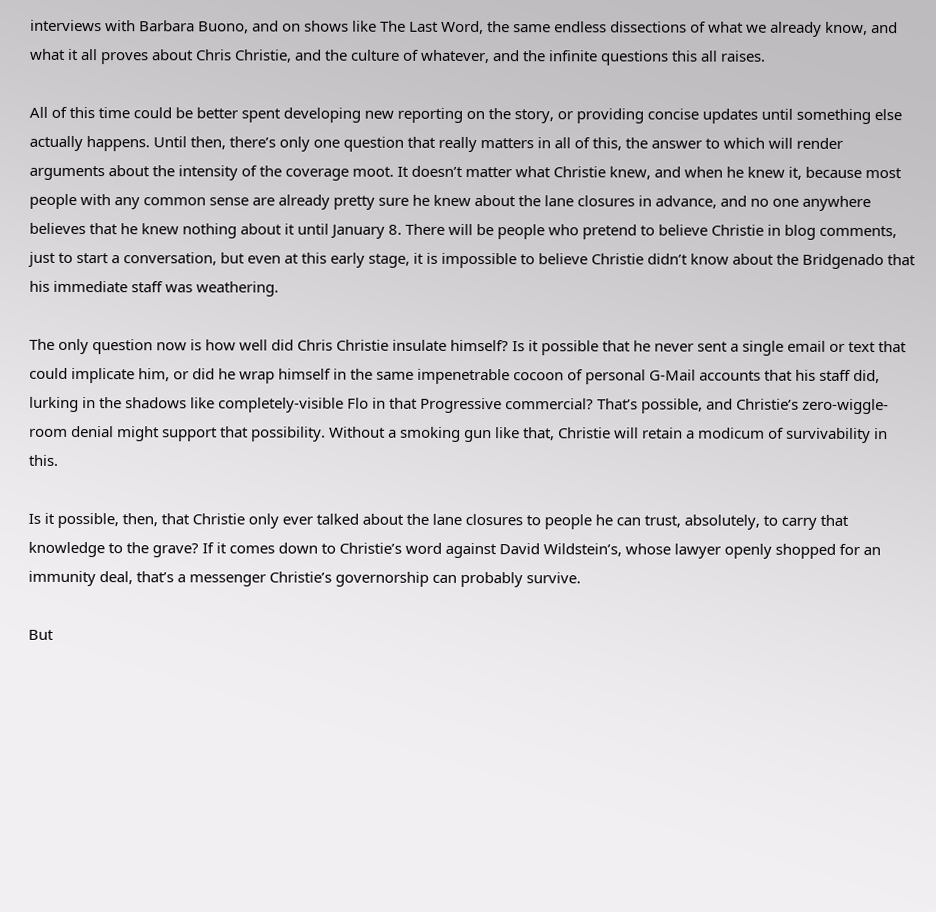interviews with Barbara Buono, and on shows like The Last Word, the same endless dissections of what we already know, and what it all proves about Chris Christie, and the culture of whatever, and the infinite questions this all raises.

All of this time could be better spent developing new reporting on the story, or providing concise updates until something else actually happens. Until then, there’s only one question that really matters in all of this, the answer to which will render arguments about the intensity of the coverage moot. It doesn’t matter what Christie knew, and when he knew it, because most people with any common sense are already pretty sure he knew about the lane closures in advance, and no one anywhere believes that he knew nothing about it until January 8. There will be people who pretend to believe Christie in blog comments, just to start a conversation, but even at this early stage, it is impossible to believe Christie didn’t know about the Bridgenado that his immediate staff was weathering.

The only question now is how well did Chris Christie insulate himself? Is it possible that he never sent a single email or text that could implicate him, or did he wrap himself in the same impenetrable cocoon of personal G-Mail accounts that his staff did, lurking in the shadows like completely-visible Flo in that Progressive commercial? That’s possible, and Christie’s zero-wiggle-room denial might support that possibility. Without a smoking gun like that, Christie will retain a modicum of survivability in this.

Is it possible, then, that Christie only ever talked about the lane closures to people he can trust, absolutely, to carry that knowledge to the grave? If it comes down to Christie’s word against David Wildstein’s, whose lawyer openly shopped for an immunity deal, that’s a messenger Christie’s governorship can probably survive.

But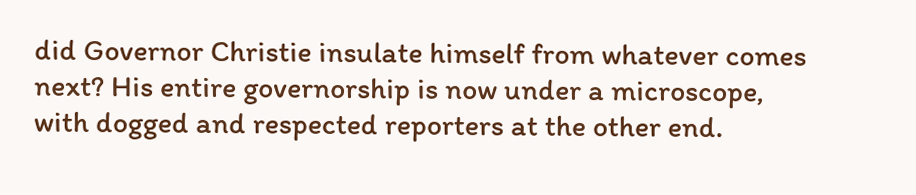did Governor Christie insulate himself from whatever comes next? His entire governorship is now under a microscope, with dogged and respected reporters at the other end.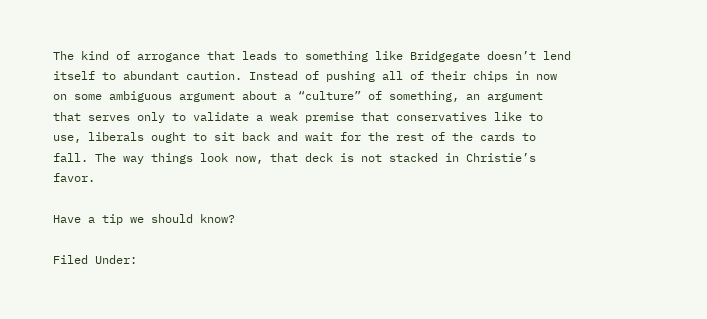The kind of arrogance that leads to something like Bridgegate doesn’t lend itself to abundant caution. Instead of pushing all of their chips in now on some ambiguous argument about a “culture” of something, an argument that serves only to validate a weak premise that conservatives like to use, liberals ought to sit back and wait for the rest of the cards to fall. The way things look now, that deck is not stacked in Christie’s favor.

Have a tip we should know?

Filed Under: